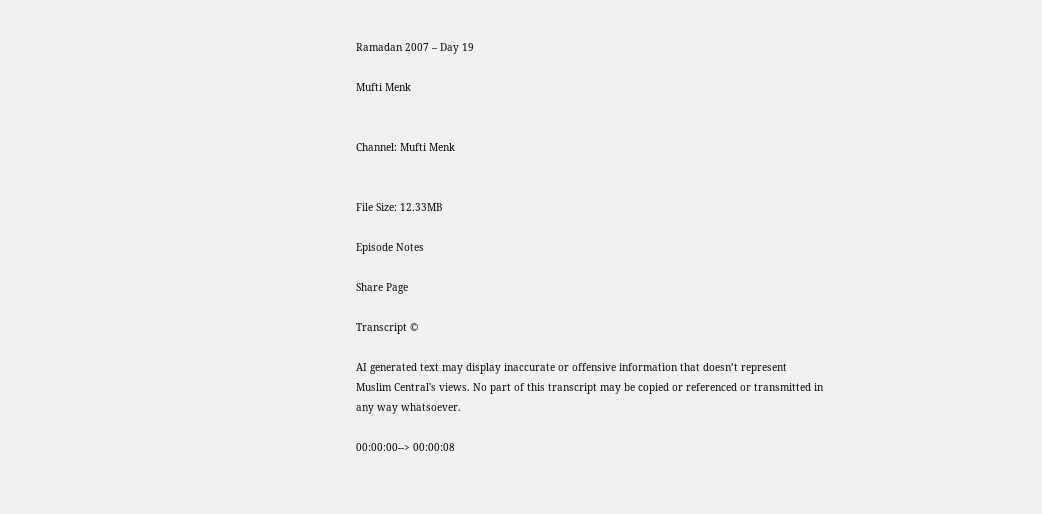Ramadan 2007 – Day 19

Mufti Menk


Channel: Mufti Menk


File Size: 12.33MB

Episode Notes

Share Page

Transcript ©

AI generated text may display inaccurate or offensive information that doesn’t represent Muslim Central's views. No part of this transcript may be copied or referenced or transmitted in any way whatsoever.

00:00:00--> 00:00:08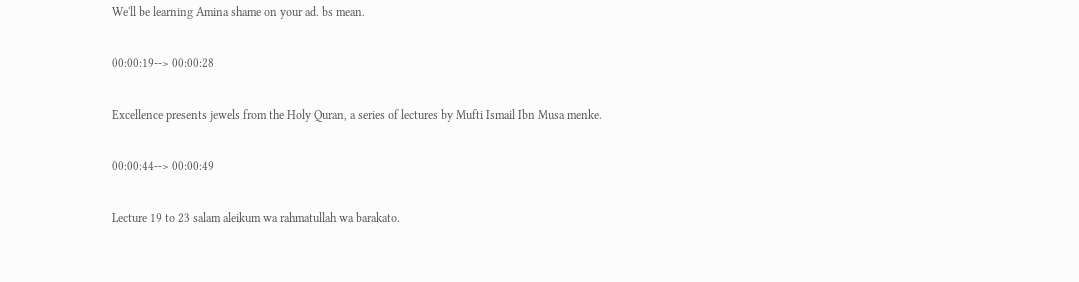We'll be learning Amina shame on your ad. bs mean.

00:00:19--> 00:00:28

Excellence presents jewels from the Holy Quran, a series of lectures by Mufti Ismail Ibn Musa menke.

00:00:44--> 00:00:49

Lecture 19 to 23 salam aleikum wa rahmatullah wa barakato.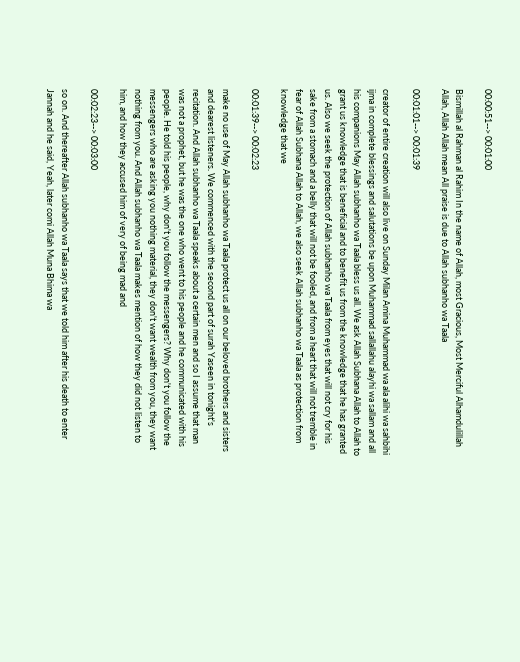00:00:51--> 00:01:00

Bismillah al Rahman al Rahim In the name of Allah, most Gracious, Most Merciful Alhamdulillah Allah, Allah Allah mean All praise is due to Allah subhanho wa Taala

00:01:01--> 00:01:39

creator of entire creation will also live on Sunday Milan Amina Muhammad wa ala alihi wa sahbihi ijma in complete blessings and salutations be upon Muhammad sallallahu alayhi wa sallam and all his companions May Allah subhanho wa Taala bless us all. We ask Allah Subhana Allah to Allah to grant us knowledge that is beneficial and to benefit us from the knowledge that he has granted us. Also we seek the protection of Allah subhanho wa Taala from eyes that will not cry for his sake from a stomach and a belly that will not be fooled, and from a heart that will not tremble in fear of Allah Subhana Allah to Allah, we also seek Allah subhanho wa Taala as protection from knowledge that we

00:01:39--> 00:02:23

make no use of May Allah subhanho wa Taala protect us all on our beloved brothers and sisters and dearest listeners. We commenced with the second part of surah Yaseen in tonight's recitation. And Allah subhanho wa Taala speaks about a certain men and so I assume that man was not a prophet, but he was the one who went to his people and he communicated with his people. He told his people, why don't you follow the messengers? Why don't you follow the messengers who are asking you nothing material, they don't want wealth from you, they want nothing from you. And Allah subhanho wa Taala makes mention of how they did not listen to him, and how they accused him of very of being mad and

00:02:23--> 00:03:00

so on. And thereafter Allah subhanho wa Taala says that we told him after his death to enter Jannah and he said, Yeah, later comi Allah Muna Bhima wa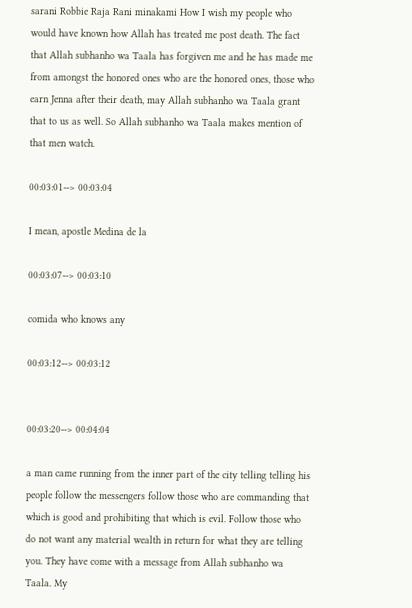sarani Robbie Raja Rani minakami How I wish my people who would have known how Allah has treated me post death. The fact that Allah subhanho wa Taala has forgiven me and he has made me from amongst the honored ones who are the honored ones, those who earn Jenna after their death, may Allah subhanho wa Taala grant that to us as well. So Allah subhanho wa Taala makes mention of that men watch.

00:03:01--> 00:03:04

I mean, apostle Medina de la

00:03:07--> 00:03:10

comida who knows any

00:03:12--> 00:03:12


00:03:20--> 00:04:04

a man came running from the inner part of the city telling telling his people follow the messengers follow those who are commanding that which is good and prohibiting that which is evil. Follow those who do not want any material wealth in return for what they are telling you. They have come with a message from Allah subhanho wa Taala. My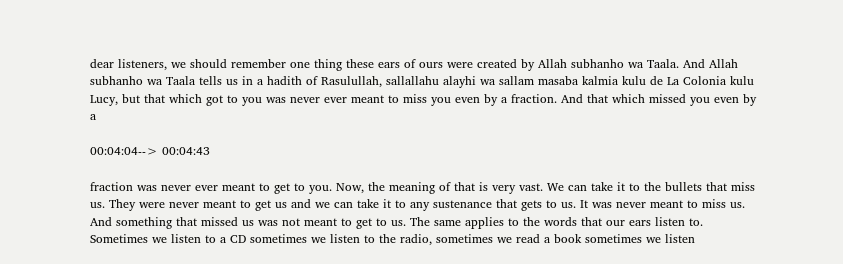dear listeners, we should remember one thing these ears of ours were created by Allah subhanho wa Taala. And Allah subhanho wa Taala tells us in a hadith of Rasulullah, sallallahu alayhi wa sallam masaba kalmia kulu de La Colonia kulu Lucy, but that which got to you was never ever meant to miss you even by a fraction. And that which missed you even by a

00:04:04--> 00:04:43

fraction was never ever meant to get to you. Now, the meaning of that is very vast. We can take it to the bullets that miss us. They were never meant to get us and we can take it to any sustenance that gets to us. It was never meant to miss us. And something that missed us was not meant to get to us. The same applies to the words that our ears listen to. Sometimes we listen to a CD sometimes we listen to the radio, sometimes we read a book sometimes we listen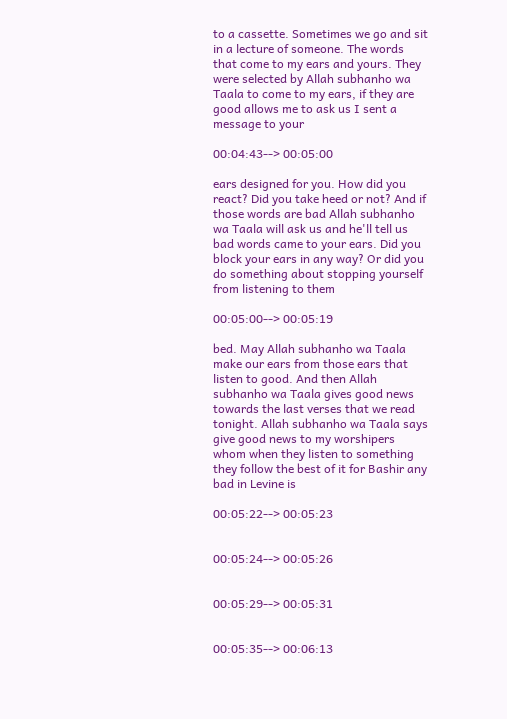to a cassette. Sometimes we go and sit in a lecture of someone. The words that come to my ears and yours. They were selected by Allah subhanho wa Taala to come to my ears, if they are good allows me to ask us I sent a message to your

00:04:43--> 00:05:00

ears designed for you. How did you react? Did you take heed or not? And if those words are bad Allah subhanho wa Taala will ask us and he'll tell us bad words came to your ears. Did you block your ears in any way? Or did you do something about stopping yourself from listening to them

00:05:00--> 00:05:19

bed. May Allah subhanho wa Taala make our ears from those ears that listen to good. And then Allah subhanho wa Taala gives good news towards the last verses that we read tonight. Allah subhanho wa Taala says give good news to my worshipers whom when they listen to something they follow the best of it for Bashir any bad in Levine is

00:05:22--> 00:05:23


00:05:24--> 00:05:26


00:05:29--> 00:05:31


00:05:35--> 00:06:13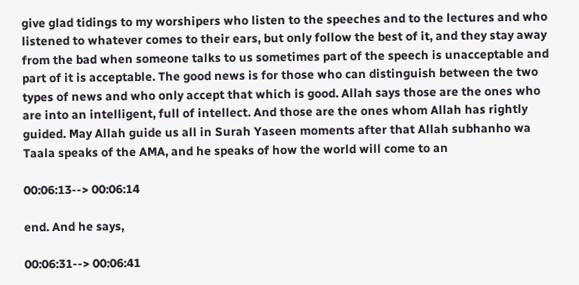give glad tidings to my worshipers who listen to the speeches and to the lectures and who listened to whatever comes to their ears, but only follow the best of it, and they stay away from the bad when someone talks to us sometimes part of the speech is unacceptable and part of it is acceptable. The good news is for those who can distinguish between the two types of news and who only accept that which is good. Allah says those are the ones who are into an intelligent, full of intellect. And those are the ones whom Allah has rightly guided. May Allah guide us all in Surah Yaseen moments after that Allah subhanho wa Taala speaks of the AMA, and he speaks of how the world will come to an

00:06:13--> 00:06:14

end. And he says,

00:06:31--> 00:06:41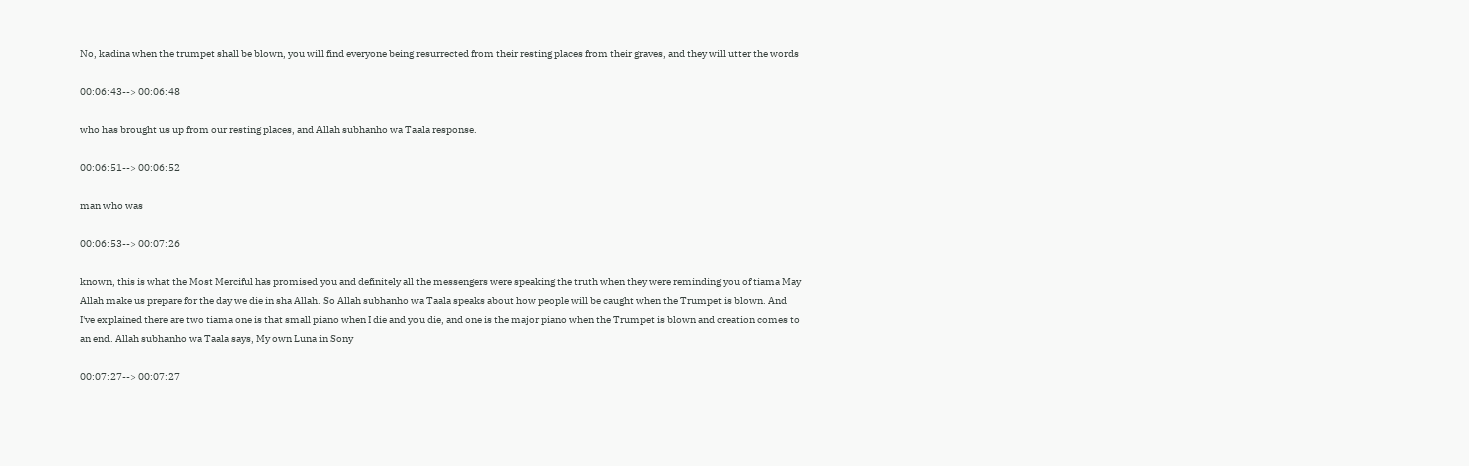No, kadina when the trumpet shall be blown, you will find everyone being resurrected from their resting places from their graves, and they will utter the words

00:06:43--> 00:06:48

who has brought us up from our resting places, and Allah subhanho wa Taala response.

00:06:51--> 00:06:52

man who was

00:06:53--> 00:07:26

known, this is what the Most Merciful has promised you and definitely all the messengers were speaking the truth when they were reminding you of tiama May Allah make us prepare for the day we die in sha Allah. So Allah subhanho wa Taala speaks about how people will be caught when the Trumpet is blown. And I've explained there are two tiama one is that small piano when I die and you die, and one is the major piano when the Trumpet is blown and creation comes to an end. Allah subhanho wa Taala says, My own Luna in Sony

00:07:27--> 00:07:27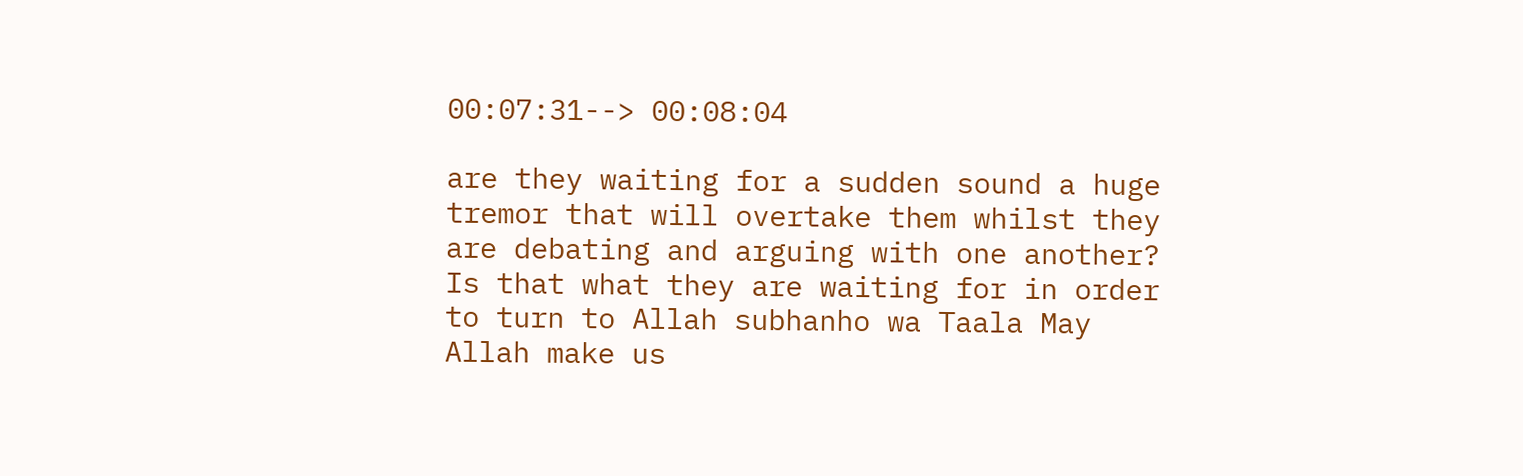00:07:31--> 00:08:04

are they waiting for a sudden sound a huge tremor that will overtake them whilst they are debating and arguing with one another? Is that what they are waiting for in order to turn to Allah subhanho wa Taala May Allah make us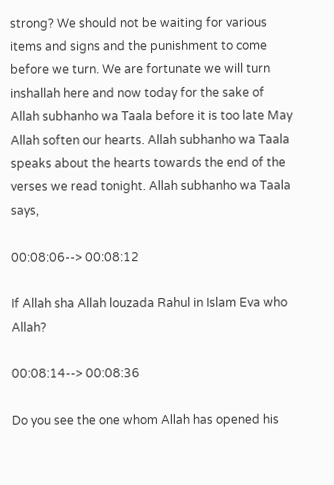strong? We should not be waiting for various items and signs and the punishment to come before we turn. We are fortunate we will turn inshallah here and now today for the sake of Allah subhanho wa Taala before it is too late May Allah soften our hearts. Allah subhanho wa Taala speaks about the hearts towards the end of the verses we read tonight. Allah subhanho wa Taala says,

00:08:06--> 00:08:12

If Allah sha Allah louzada Rahul in Islam Eva who Allah?

00:08:14--> 00:08:36

Do you see the one whom Allah has opened his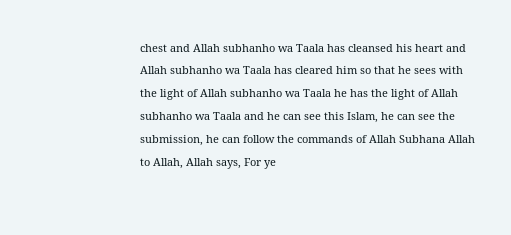chest and Allah subhanho wa Taala has cleansed his heart and Allah subhanho wa Taala has cleared him so that he sees with the light of Allah subhanho wa Taala he has the light of Allah subhanho wa Taala and he can see this Islam, he can see the submission, he can follow the commands of Allah Subhana Allah to Allah, Allah says, For ye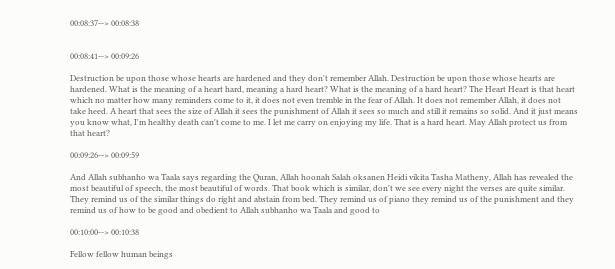00:08:37--> 00:08:38


00:08:41--> 00:09:26

Destruction be upon those whose hearts are hardened and they don't remember Allah. Destruction be upon those whose hearts are hardened. What is the meaning of a heart hard, meaning a hard heart? What is the meaning of a hard heart? The Heart Heart is that heart which no matter how many reminders come to it, it does not even tremble in the fear of Allah. It does not remember Allah, it does not take heed. A heart that sees the size of Allah it sees the punishment of Allah it sees so much and still it remains so solid. And it just means you know what, I'm healthy death can't come to me. I let me carry on enjoying my life. That is a hard heart. May Allah protect us from that heart?

00:09:26--> 00:09:59

And Allah subhanho wa Taala says regarding the Quran, Allah hoonah Salah oksanen Heidi vikita Tasha Matheny, Allah has revealed the most beautiful of speech, the most beautiful of words. That book which is similar, don't we see every night the verses are quite similar. They remind us of the similar things do right and abstain from bed. They remind us of piano they remind us of the punishment and they remind us of how to be good and obedient to Allah subhanho wa Taala and good to

00:10:00--> 00:10:38

Fellow fellow human beings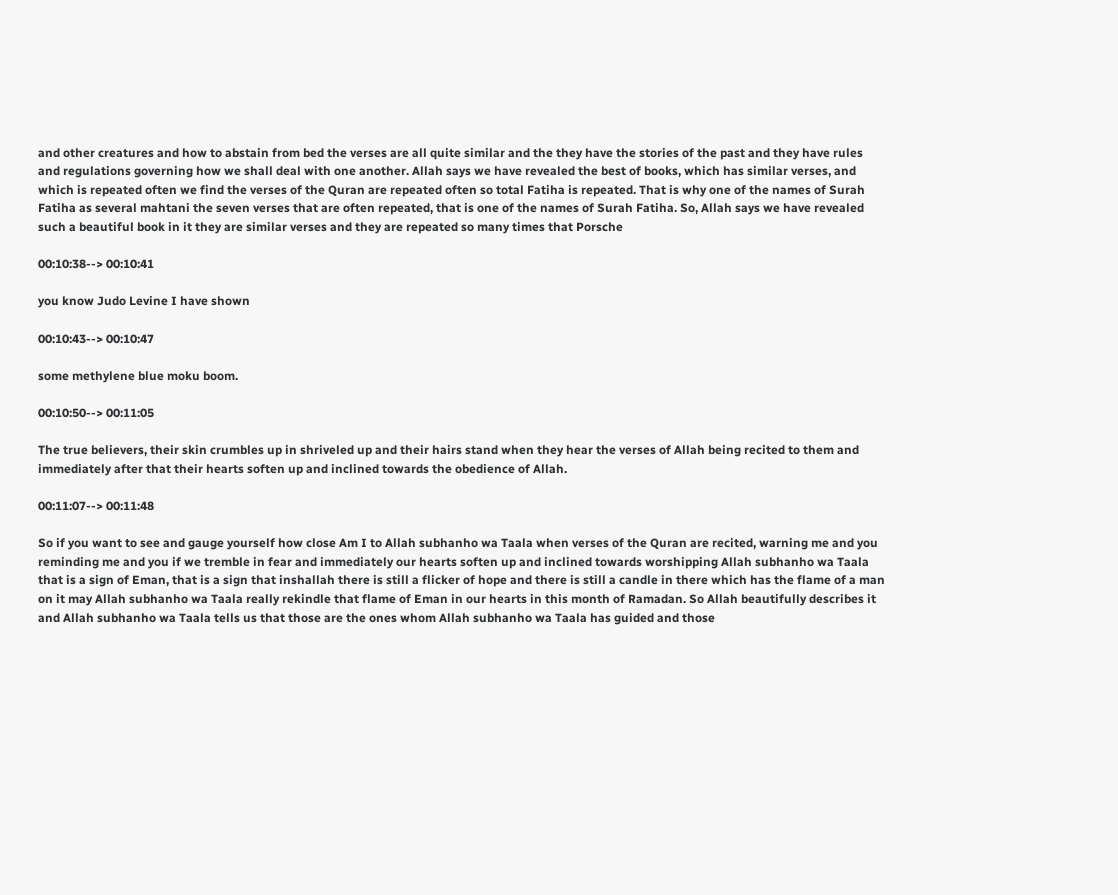and other creatures and how to abstain from bed the verses are all quite similar and the they have the stories of the past and they have rules and regulations governing how we shall deal with one another. Allah says we have revealed the best of books, which has similar verses, and which is repeated often we find the verses of the Quran are repeated often so total Fatiha is repeated. That is why one of the names of Surah Fatiha as several mahtani the seven verses that are often repeated, that is one of the names of Surah Fatiha. So, Allah says we have revealed such a beautiful book in it they are similar verses and they are repeated so many times that Porsche

00:10:38--> 00:10:41

you know Judo Levine I have shown

00:10:43--> 00:10:47

some methylene blue moku boom.

00:10:50--> 00:11:05

The true believers, their skin crumbles up in shriveled up and their hairs stand when they hear the verses of Allah being recited to them and immediately after that their hearts soften up and inclined towards the obedience of Allah.

00:11:07--> 00:11:48

So if you want to see and gauge yourself how close Am I to Allah subhanho wa Taala when verses of the Quran are recited, warning me and you reminding me and you if we tremble in fear and immediately our hearts soften up and inclined towards worshipping Allah subhanho wa Taala that is a sign of Eman, that is a sign that inshallah there is still a flicker of hope and there is still a candle in there which has the flame of a man on it may Allah subhanho wa Taala really rekindle that flame of Eman in our hearts in this month of Ramadan. So Allah beautifully describes it and Allah subhanho wa Taala tells us that those are the ones whom Allah subhanho wa Taala has guided and those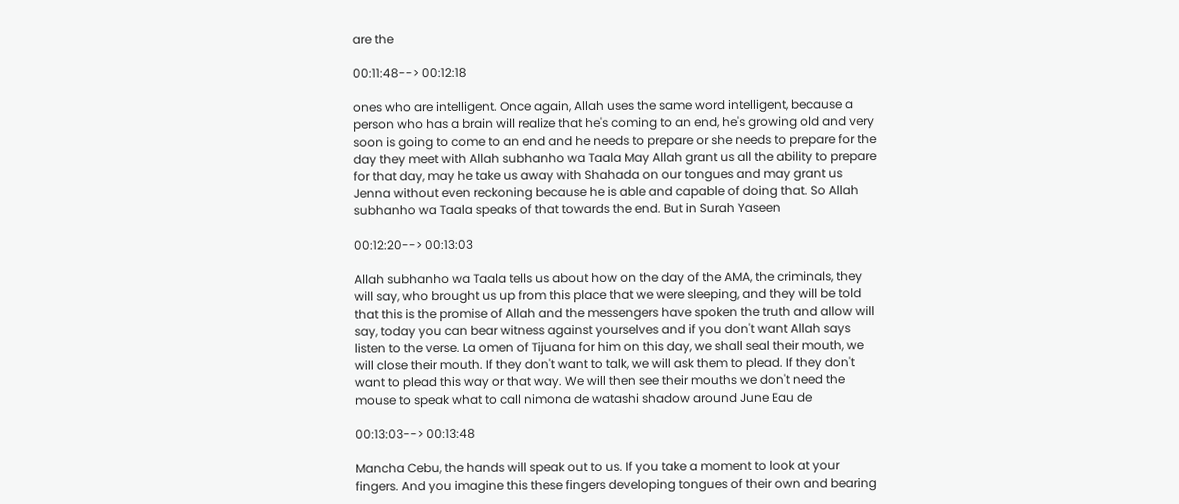are the

00:11:48--> 00:12:18

ones who are intelligent. Once again, Allah uses the same word intelligent, because a person who has a brain will realize that he's coming to an end, he's growing old and very soon is going to come to an end and he needs to prepare or she needs to prepare for the day they meet with Allah subhanho wa Taala May Allah grant us all the ability to prepare for that day, may he take us away with Shahada on our tongues and may grant us Jenna without even reckoning because he is able and capable of doing that. So Allah subhanho wa Taala speaks of that towards the end. But in Surah Yaseen

00:12:20--> 00:13:03

Allah subhanho wa Taala tells us about how on the day of the AMA, the criminals, they will say, who brought us up from this place that we were sleeping, and they will be told that this is the promise of Allah and the messengers have spoken the truth and allow will say, today you can bear witness against yourselves and if you don't want Allah says listen to the verse. La omen of Tijuana for him on this day, we shall seal their mouth, we will close their mouth. If they don't want to talk, we will ask them to plead. If they don't want to plead this way or that way. We will then see their mouths we don't need the mouse to speak what to call nimona de watashi shadow around June Eau de

00:13:03--> 00:13:48

Mancha Cebu, the hands will speak out to us. If you take a moment to look at your fingers. And you imagine this these fingers developing tongues of their own and bearing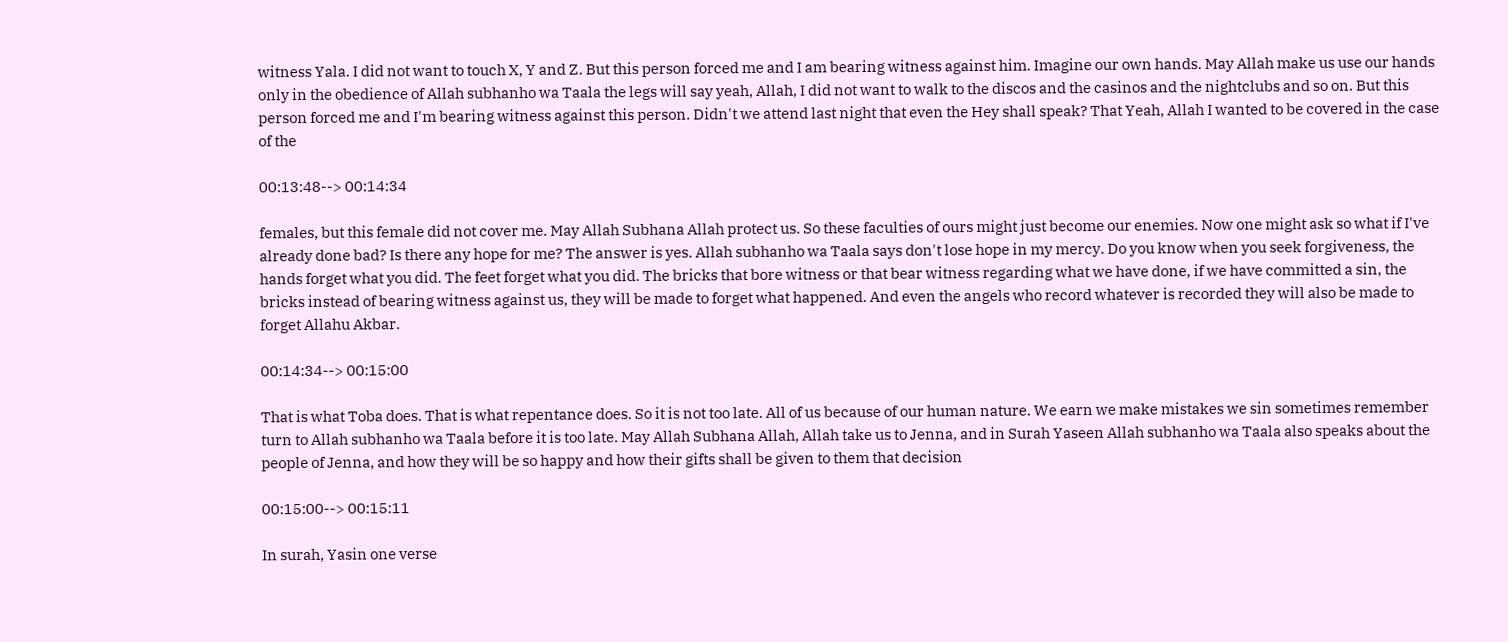witness Yala. I did not want to touch X, Y and Z. But this person forced me and I am bearing witness against him. Imagine our own hands. May Allah make us use our hands only in the obedience of Allah subhanho wa Taala the legs will say yeah, Allah, I did not want to walk to the discos and the casinos and the nightclubs and so on. But this person forced me and I'm bearing witness against this person. Didn't we attend last night that even the Hey shall speak? That Yeah, Allah I wanted to be covered in the case of the

00:13:48--> 00:14:34

females, but this female did not cover me. May Allah Subhana Allah protect us. So these faculties of ours might just become our enemies. Now one might ask so what if I've already done bad? Is there any hope for me? The answer is yes. Allah subhanho wa Taala says don't lose hope in my mercy. Do you know when you seek forgiveness, the hands forget what you did. The feet forget what you did. The bricks that bore witness or that bear witness regarding what we have done, if we have committed a sin, the bricks instead of bearing witness against us, they will be made to forget what happened. And even the angels who record whatever is recorded they will also be made to forget Allahu Akbar.

00:14:34--> 00:15:00

That is what Toba does. That is what repentance does. So it is not too late. All of us because of our human nature. We earn we make mistakes we sin sometimes remember turn to Allah subhanho wa Taala before it is too late. May Allah Subhana Allah, Allah take us to Jenna, and in Surah Yaseen Allah subhanho wa Taala also speaks about the people of Jenna, and how they will be so happy and how their gifts shall be given to them that decision

00:15:00--> 00:15:11

In surah, Yasin one verse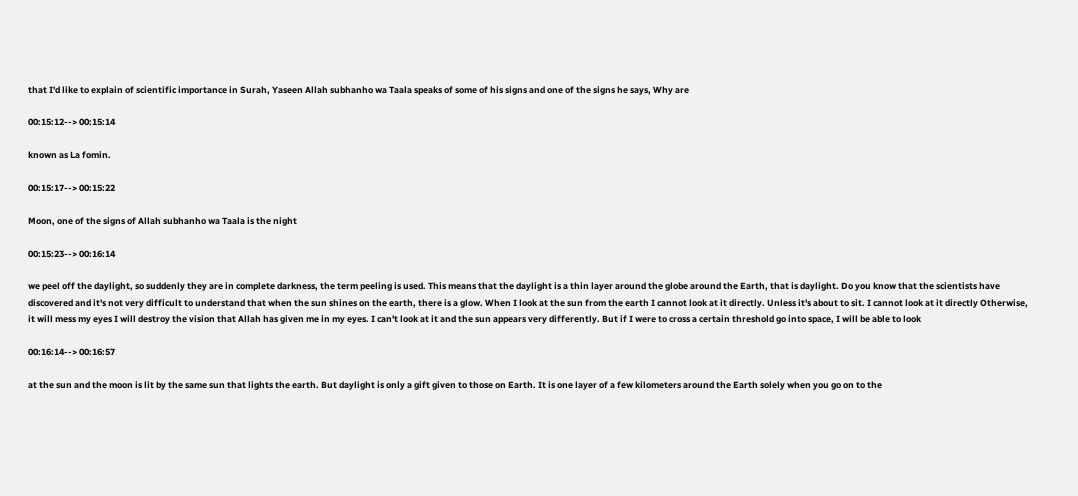that I'd like to explain of scientific importance in Surah, Yaseen Allah subhanho wa Taala speaks of some of his signs and one of the signs he says, Why are

00:15:12--> 00:15:14

known as La fomin.

00:15:17--> 00:15:22

Moon, one of the signs of Allah subhanho wa Taala is the night

00:15:23--> 00:16:14

we peel off the daylight, so suddenly they are in complete darkness, the term peeling is used. This means that the daylight is a thin layer around the globe around the Earth, that is daylight. Do you know that the scientists have discovered and it's not very difficult to understand that when the sun shines on the earth, there is a glow. When I look at the sun from the earth I cannot look at it directly. Unless it's about to sit. I cannot look at it directly Otherwise, it will mess my eyes I will destroy the vision that Allah has given me in my eyes. I can't look at it and the sun appears very differently. But if I were to cross a certain threshold go into space, I will be able to look

00:16:14--> 00:16:57

at the sun and the moon is lit by the same sun that lights the earth. But daylight is only a gift given to those on Earth. It is one layer of a few kilometers around the Earth solely when you go on to the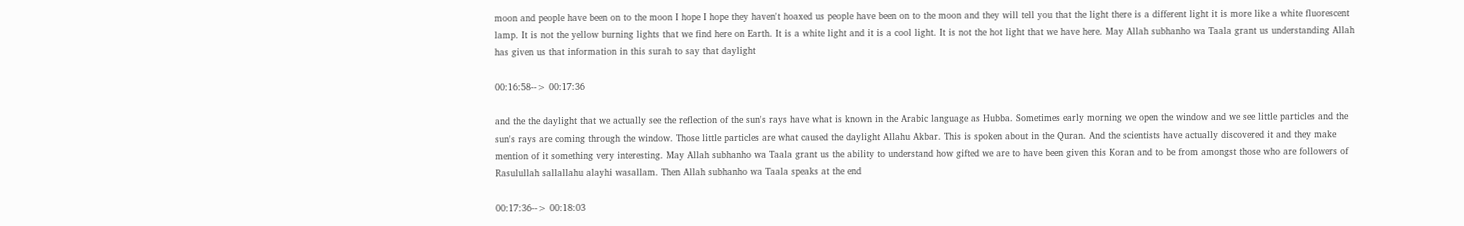moon and people have been on to the moon I hope I hope they haven't hoaxed us people have been on to the moon and they will tell you that the light there is a different light it is more like a white fluorescent lamp. It is not the yellow burning lights that we find here on Earth. It is a white light and it is a cool light. It is not the hot light that we have here. May Allah subhanho wa Taala grant us understanding Allah has given us that information in this surah to say that daylight

00:16:58--> 00:17:36

and the the daylight that we actually see the reflection of the sun's rays have what is known in the Arabic language as Hubba. Sometimes early morning we open the window and we see little particles and the sun's rays are coming through the window. Those little particles are what caused the daylight Allahu Akbar. This is spoken about in the Quran. And the scientists have actually discovered it and they make mention of it something very interesting. May Allah subhanho wa Taala grant us the ability to understand how gifted we are to have been given this Koran and to be from amongst those who are followers of Rasulullah sallallahu alayhi wasallam. Then Allah subhanho wa Taala speaks at the end

00:17:36--> 00:18:03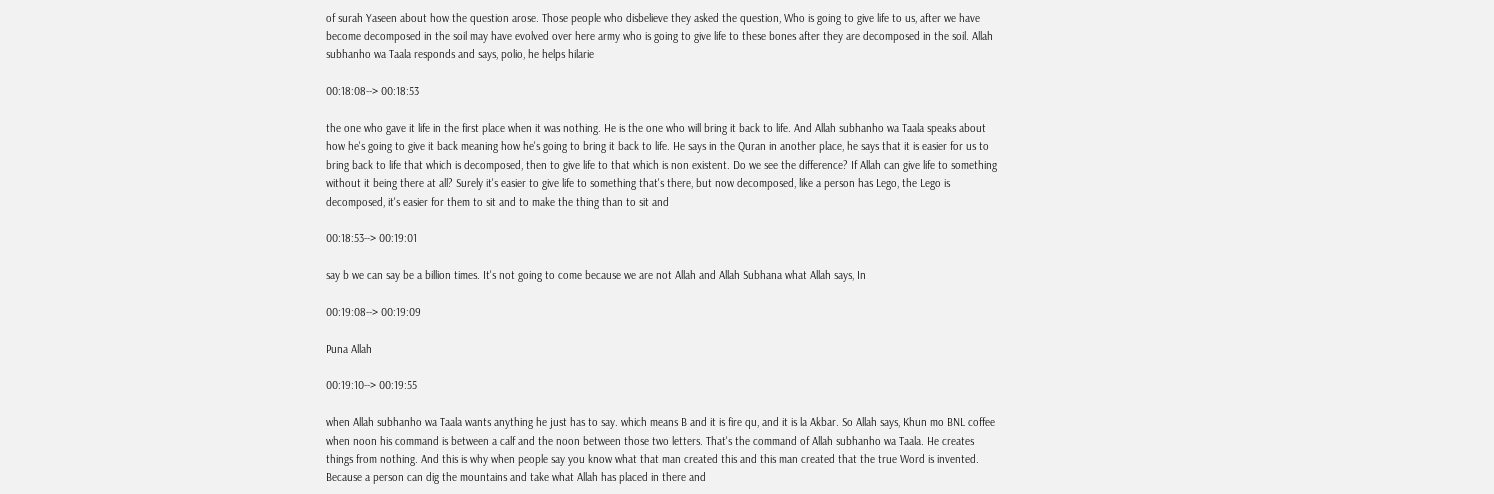of surah Yaseen about how the question arose. Those people who disbelieve they asked the question, Who is going to give life to us, after we have become decomposed in the soil may have evolved over here army who is going to give life to these bones after they are decomposed in the soil. Allah subhanho wa Taala responds and says, polio, he helps hilarie

00:18:08--> 00:18:53

the one who gave it life in the first place when it was nothing. He is the one who will bring it back to life. And Allah subhanho wa Taala speaks about how he's going to give it back meaning how he's going to bring it back to life. He says in the Quran in another place, he says that it is easier for us to bring back to life that which is decomposed, then to give life to that which is non existent. Do we see the difference? If Allah can give life to something without it being there at all? Surely it's easier to give life to something that's there, but now decomposed, like a person has Lego, the Lego is decomposed, it's easier for them to sit and to make the thing than to sit and

00:18:53--> 00:19:01

say b we can say be a billion times. It's not going to come because we are not Allah and Allah Subhana what Allah says, In

00:19:08--> 00:19:09

Puna Allah

00:19:10--> 00:19:55

when Allah subhanho wa Taala wants anything he just has to say. which means B and it is fire qu, and it is la Akbar. So Allah says, Khun mo BNL coffee when noon his command is between a calf and the noon between those two letters. That's the command of Allah subhanho wa Taala. He creates things from nothing. And this is why when people say you know what that man created this and this man created that the true Word is invented. Because a person can dig the mountains and take what Allah has placed in there and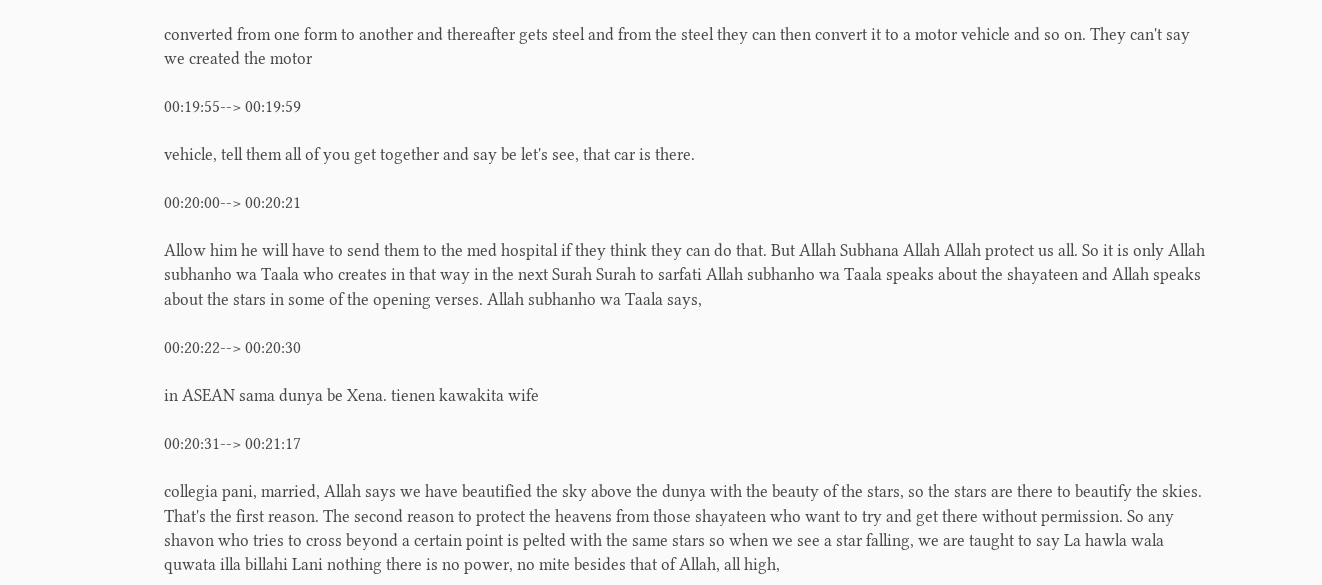converted from one form to another and thereafter gets steel and from the steel they can then convert it to a motor vehicle and so on. They can't say we created the motor

00:19:55--> 00:19:59

vehicle, tell them all of you get together and say be let's see, that car is there.

00:20:00--> 00:20:21

Allow him he will have to send them to the med hospital if they think they can do that. But Allah Subhana Allah Allah protect us all. So it is only Allah subhanho wa Taala who creates in that way in the next Surah Surah to sarfati Allah subhanho wa Taala speaks about the shayateen and Allah speaks about the stars in some of the opening verses. Allah subhanho wa Taala says,

00:20:22--> 00:20:30

in ASEAN sama dunya be Xena. tienen kawakita wife

00:20:31--> 00:21:17

collegia pani, married, Allah says we have beautified the sky above the dunya with the beauty of the stars, so the stars are there to beautify the skies. That's the first reason. The second reason to protect the heavens from those shayateen who want to try and get there without permission. So any shavon who tries to cross beyond a certain point is pelted with the same stars so when we see a star falling, we are taught to say La hawla wala quwata illa billahi Lani nothing there is no power, no mite besides that of Allah, all high,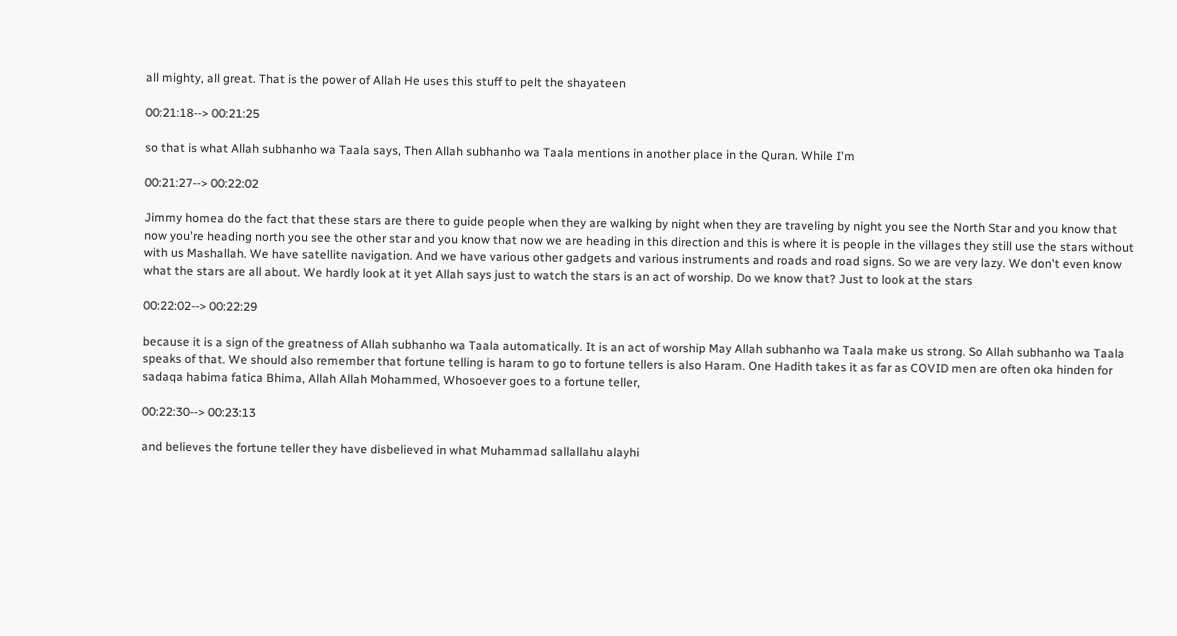all mighty, all great. That is the power of Allah He uses this stuff to pelt the shayateen

00:21:18--> 00:21:25

so that is what Allah subhanho wa Taala says, Then Allah subhanho wa Taala mentions in another place in the Quran. While I'm

00:21:27--> 00:22:02

Jimmy homea do the fact that these stars are there to guide people when they are walking by night when they are traveling by night you see the North Star and you know that now you're heading north you see the other star and you know that now we are heading in this direction and this is where it is people in the villages they still use the stars without with us Mashallah. We have satellite navigation. And we have various other gadgets and various instruments and roads and road signs. So we are very lazy. We don't even know what the stars are all about. We hardly look at it yet Allah says just to watch the stars is an act of worship. Do we know that? Just to look at the stars

00:22:02--> 00:22:29

because it is a sign of the greatness of Allah subhanho wa Taala automatically. It is an act of worship May Allah subhanho wa Taala make us strong. So Allah subhanho wa Taala speaks of that. We should also remember that fortune telling is haram to go to fortune tellers is also Haram. One Hadith takes it as far as COVID men are often oka hinden for sadaqa habima fatica Bhima, Allah Allah Mohammed, Whosoever goes to a fortune teller,

00:22:30--> 00:23:13

and believes the fortune teller they have disbelieved in what Muhammad sallallahu alayhi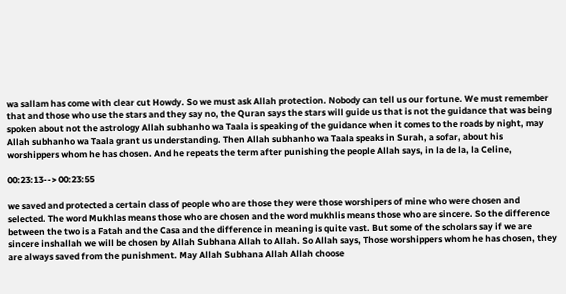wa sallam has come with clear cut Howdy. So we must ask Allah protection. Nobody can tell us our fortune. We must remember that and those who use the stars and they say no, the Quran says the stars will guide us that is not the guidance that was being spoken about not the astrology Allah subhanho wa Taala is speaking of the guidance when it comes to the roads by night, may Allah subhanho wa Taala grant us understanding. Then Allah subhanho wa Taala speaks in Surah, a sofar, about his worshippers whom he has chosen. And he repeats the term after punishing the people Allah says, in la de la, la Celine,

00:23:13--> 00:23:55

we saved and protected a certain class of people who are those they were those worshipers of mine who were chosen and selected. The word Mukhlas means those who are chosen and the word mukhlis means those who are sincere. So the difference between the two is a Fatah and the Casa and the difference in meaning is quite vast. But some of the scholars say if we are sincere inshallah we will be chosen by Allah Subhana Allah to Allah. So Allah says, Those worshippers whom he has chosen, they are always saved from the punishment. May Allah Subhana Allah Allah choose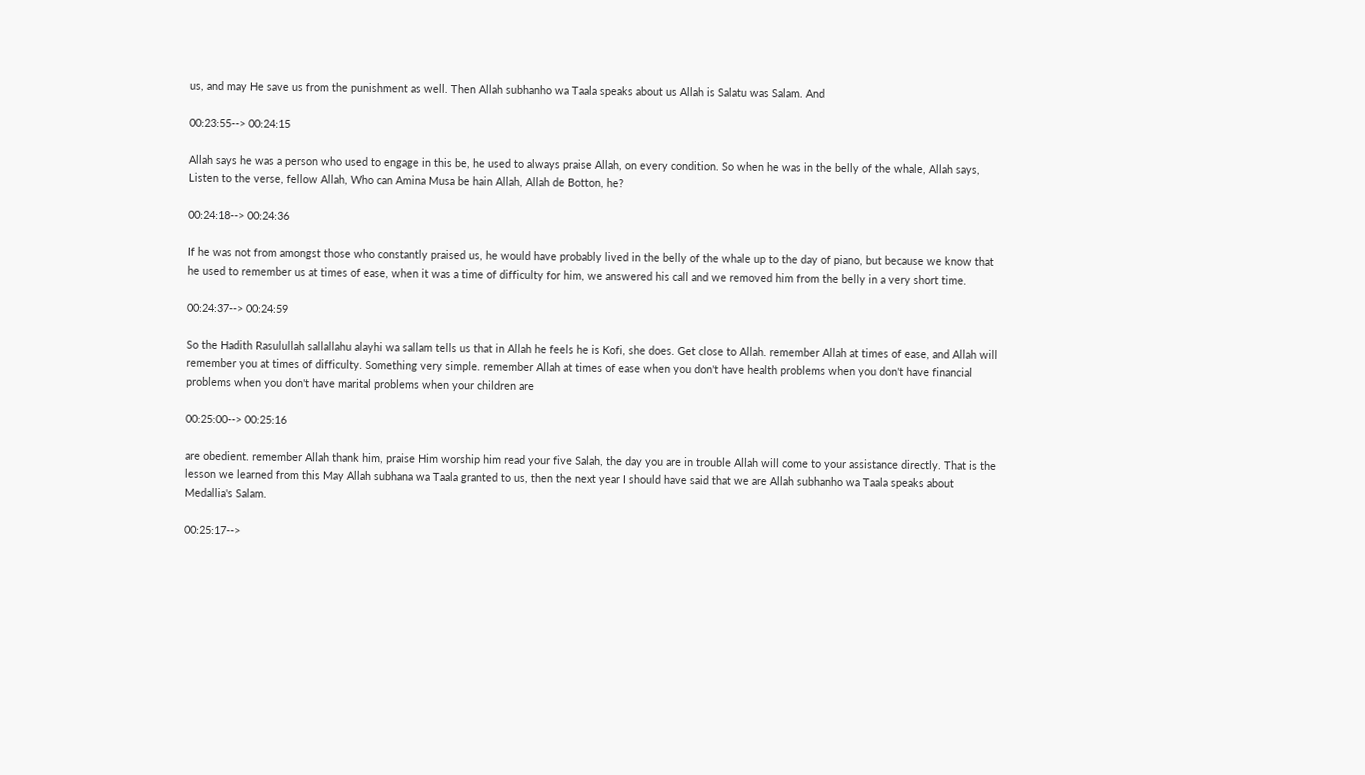us, and may He save us from the punishment as well. Then Allah subhanho wa Taala speaks about us Allah is Salatu was Salam. And

00:23:55--> 00:24:15

Allah says he was a person who used to engage in this be, he used to always praise Allah, on every condition. So when he was in the belly of the whale, Allah says, Listen to the verse, fellow Allah, Who can Amina Musa be hain Allah, Allah de Botton, he?

00:24:18--> 00:24:36

If he was not from amongst those who constantly praised us, he would have probably lived in the belly of the whale up to the day of piano, but because we know that he used to remember us at times of ease, when it was a time of difficulty for him, we answered his call and we removed him from the belly in a very short time.

00:24:37--> 00:24:59

So the Hadith Rasulullah sallallahu alayhi wa sallam tells us that in Allah he feels he is Kofi, she does. Get close to Allah. remember Allah at times of ease, and Allah will remember you at times of difficulty. Something very simple. remember Allah at times of ease when you don't have health problems when you don't have financial problems when you don't have marital problems when your children are

00:25:00--> 00:25:16

are obedient. remember Allah thank him, praise Him worship him read your five Salah, the day you are in trouble Allah will come to your assistance directly. That is the lesson we learned from this May Allah subhana wa Taala granted to us, then the next year I should have said that we are Allah subhanho wa Taala speaks about Medallia's Salam.

00:25:17-->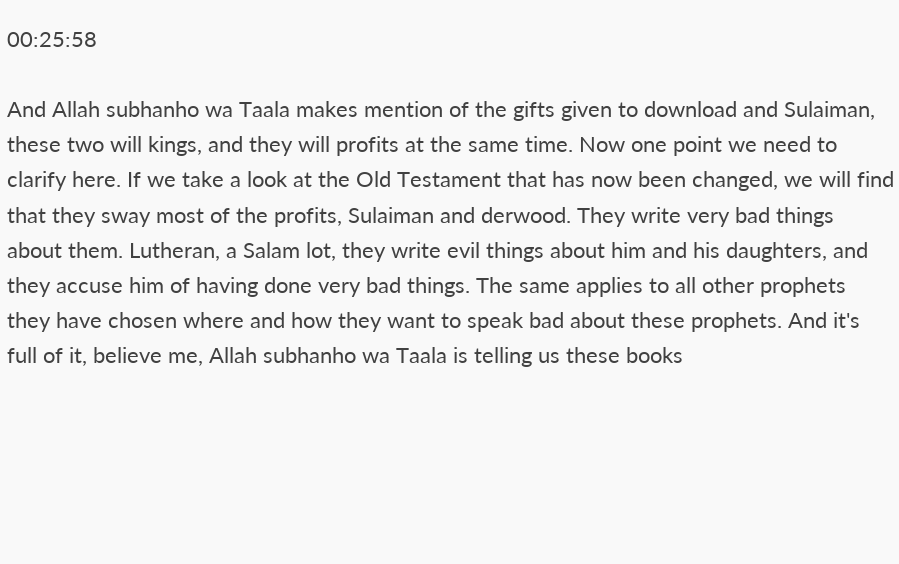00:25:58

And Allah subhanho wa Taala makes mention of the gifts given to download and Sulaiman, these two will kings, and they will profits at the same time. Now one point we need to clarify here. If we take a look at the Old Testament that has now been changed, we will find that they sway most of the profits, Sulaiman and derwood. They write very bad things about them. Lutheran, a Salam lot, they write evil things about him and his daughters, and they accuse him of having done very bad things. The same applies to all other prophets they have chosen where and how they want to speak bad about these prophets. And it's full of it, believe me, Allah subhanho wa Taala is telling us these books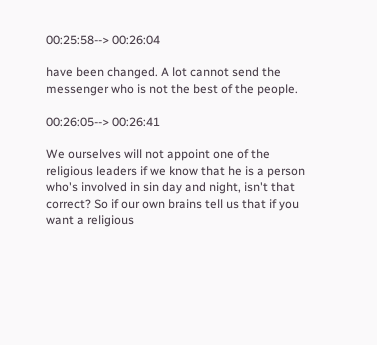00:25:58--> 00:26:04

have been changed. A lot cannot send the messenger who is not the best of the people.

00:26:05--> 00:26:41

We ourselves will not appoint one of the religious leaders if we know that he is a person who's involved in sin day and night, isn't that correct? So if our own brains tell us that if you want a religious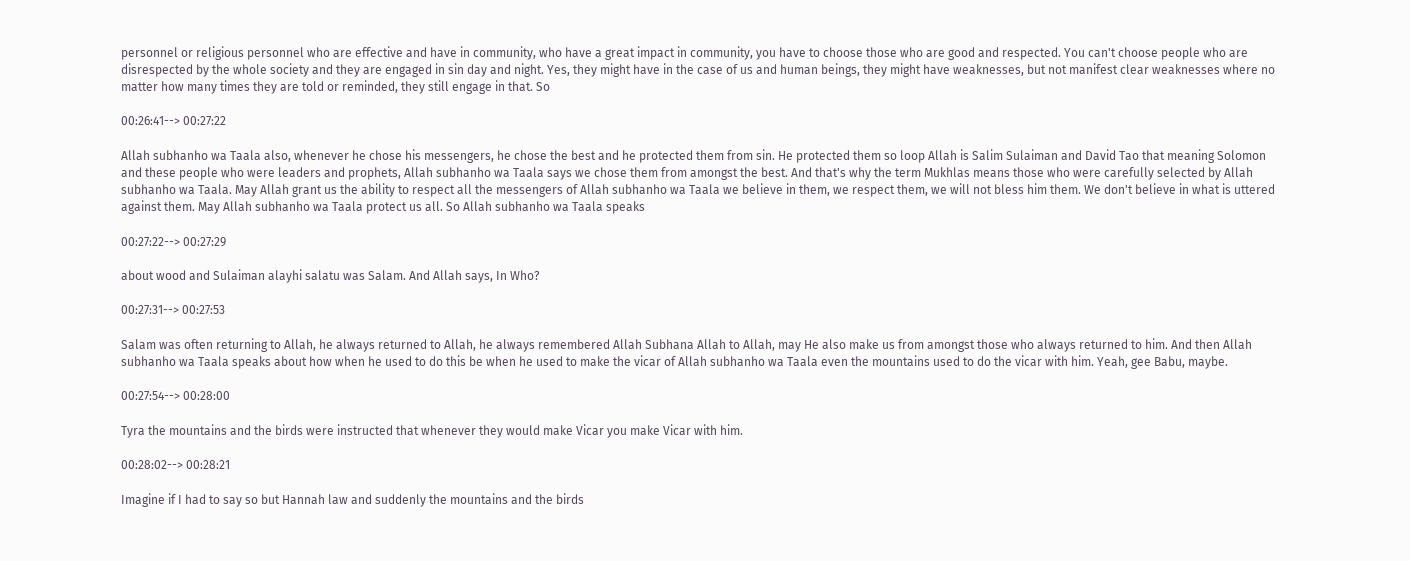personnel or religious personnel who are effective and have in community, who have a great impact in community, you have to choose those who are good and respected. You can't choose people who are disrespected by the whole society and they are engaged in sin day and night. Yes, they might have in the case of us and human beings, they might have weaknesses, but not manifest clear weaknesses where no matter how many times they are told or reminded, they still engage in that. So

00:26:41--> 00:27:22

Allah subhanho wa Taala also, whenever he chose his messengers, he chose the best and he protected them from sin. He protected them so loop Allah is Salim Sulaiman and David Tao that meaning Solomon and these people who were leaders and prophets, Allah subhanho wa Taala says we chose them from amongst the best. And that's why the term Mukhlas means those who were carefully selected by Allah subhanho wa Taala. May Allah grant us the ability to respect all the messengers of Allah subhanho wa Taala we believe in them, we respect them, we will not bless him them. We don't believe in what is uttered against them. May Allah subhanho wa Taala protect us all. So Allah subhanho wa Taala speaks

00:27:22--> 00:27:29

about wood and Sulaiman alayhi salatu was Salam. And Allah says, In Who?

00:27:31--> 00:27:53

Salam was often returning to Allah, he always returned to Allah, he always remembered Allah Subhana Allah to Allah, may He also make us from amongst those who always returned to him. And then Allah subhanho wa Taala speaks about how when he used to do this be when he used to make the vicar of Allah subhanho wa Taala even the mountains used to do the vicar with him. Yeah, gee Babu, maybe.

00:27:54--> 00:28:00

Tyra the mountains and the birds were instructed that whenever they would make Vicar you make Vicar with him.

00:28:02--> 00:28:21

Imagine if I had to say so but Hannah law and suddenly the mountains and the birds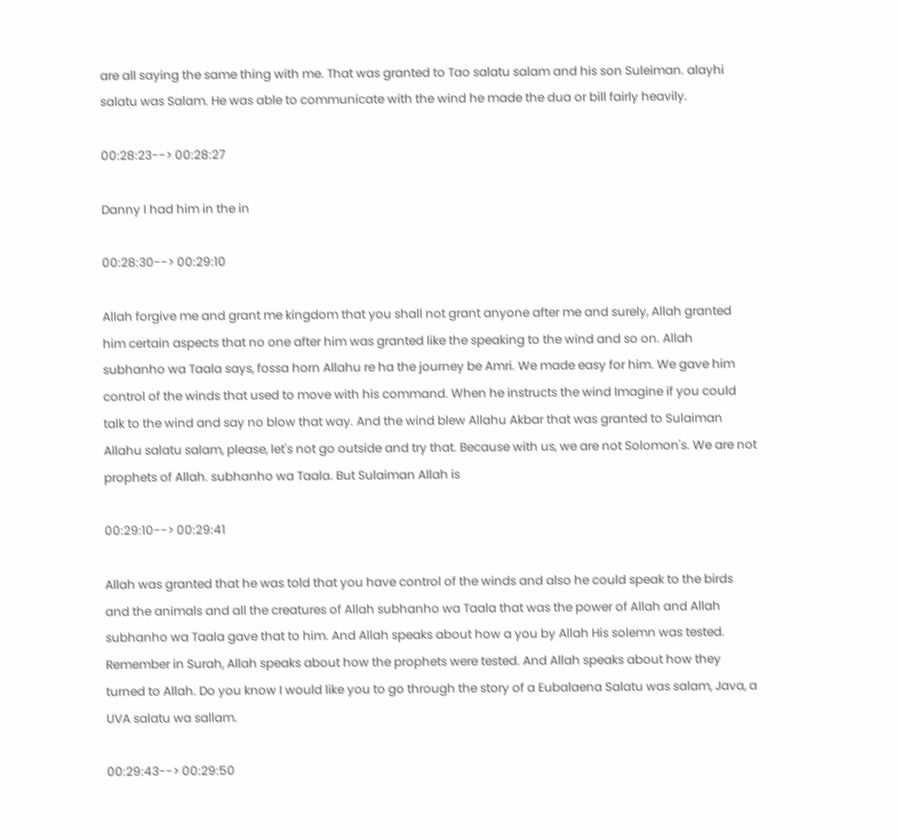are all saying the same thing with me. That was granted to Tao salatu salam and his son Suleiman. alayhi salatu was Salam. He was able to communicate with the wind he made the dua or bill fairly heavily.

00:28:23--> 00:28:27

Danny I had him in the in

00:28:30--> 00:29:10

Allah forgive me and grant me kingdom that you shall not grant anyone after me and surely, Allah granted him certain aspects that no one after him was granted like the speaking to the wind and so on. Allah subhanho wa Taala says, fossa horn Allahu re ha the journey be Amri. We made easy for him. We gave him control of the winds that used to move with his command. When he instructs the wind Imagine if you could talk to the wind and say no blow that way. And the wind blew Allahu Akbar that was granted to Sulaiman Allahu salatu salam, please, let's not go outside and try that. Because with us, we are not Solomon's. We are not prophets of Allah. subhanho wa Taala. But Sulaiman Allah is

00:29:10--> 00:29:41

Allah was granted that he was told that you have control of the winds and also he could speak to the birds and the animals and all the creatures of Allah subhanho wa Taala that was the power of Allah and Allah subhanho wa Taala gave that to him. And Allah speaks about how a you by Allah His solemn was tested. Remember in Surah, Allah speaks about how the prophets were tested. And Allah speaks about how they turned to Allah. Do you know I would like you to go through the story of a Eubalaena Salatu was salam, Java, a UVA salatu wa sallam.

00:29:43--> 00:29:50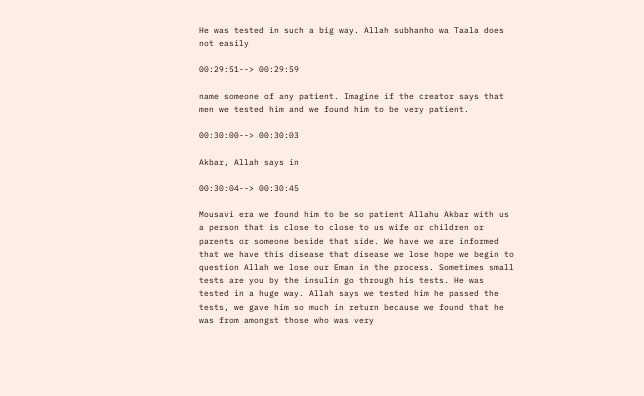He was tested in such a big way. Allah subhanho wa Taala does not easily

00:29:51--> 00:29:59

name someone of any patient. Imagine if the creator says that men we tested him and we found him to be very patient.

00:30:00--> 00:30:03

Akbar, Allah says in

00:30:04--> 00:30:45

Mousavi era we found him to be so patient Allahu Akbar with us a person that is close to close to us wife or children or parents or someone beside that side. We have we are informed that we have this disease that disease we lose hope we begin to question Allah we lose our Eman in the process. Sometimes small tests are you by the insulin go through his tests. He was tested in a huge way. Allah says we tested him he passed the tests, we gave him so much in return because we found that he was from amongst those who was very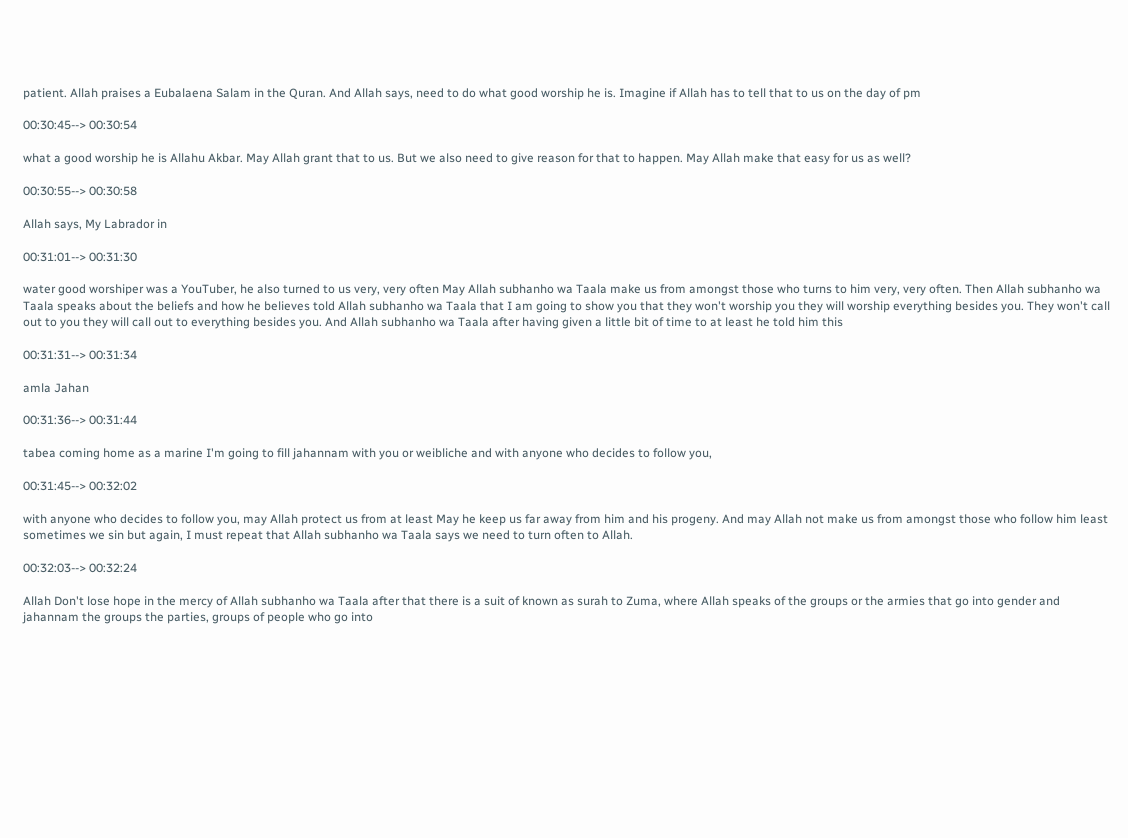patient. Allah praises a Eubalaena Salam in the Quran. And Allah says, need to do what good worship he is. Imagine if Allah has to tell that to us on the day of pm

00:30:45--> 00:30:54

what a good worship he is Allahu Akbar. May Allah grant that to us. But we also need to give reason for that to happen. May Allah make that easy for us as well?

00:30:55--> 00:30:58

Allah says, My Labrador in

00:31:01--> 00:31:30

water good worshiper was a YouTuber, he also turned to us very, very often May Allah subhanho wa Taala make us from amongst those who turns to him very, very often. Then Allah subhanho wa Taala speaks about the beliefs and how he believes told Allah subhanho wa Taala that I am going to show you that they won't worship you they will worship everything besides you. They won't call out to you they will call out to everything besides you. And Allah subhanho wa Taala after having given a little bit of time to at least he told him this

00:31:31--> 00:31:34

amla Jahan

00:31:36--> 00:31:44

tabea coming home as a marine I'm going to fill jahannam with you or weibliche and with anyone who decides to follow you,

00:31:45--> 00:32:02

with anyone who decides to follow you, may Allah protect us from at least May he keep us far away from him and his progeny. And may Allah not make us from amongst those who follow him least sometimes we sin but again, I must repeat that Allah subhanho wa Taala says we need to turn often to Allah.

00:32:03--> 00:32:24

Allah Don't lose hope in the mercy of Allah subhanho wa Taala after that there is a suit of known as surah to Zuma, where Allah speaks of the groups or the armies that go into gender and jahannam the groups the parties, groups of people who go into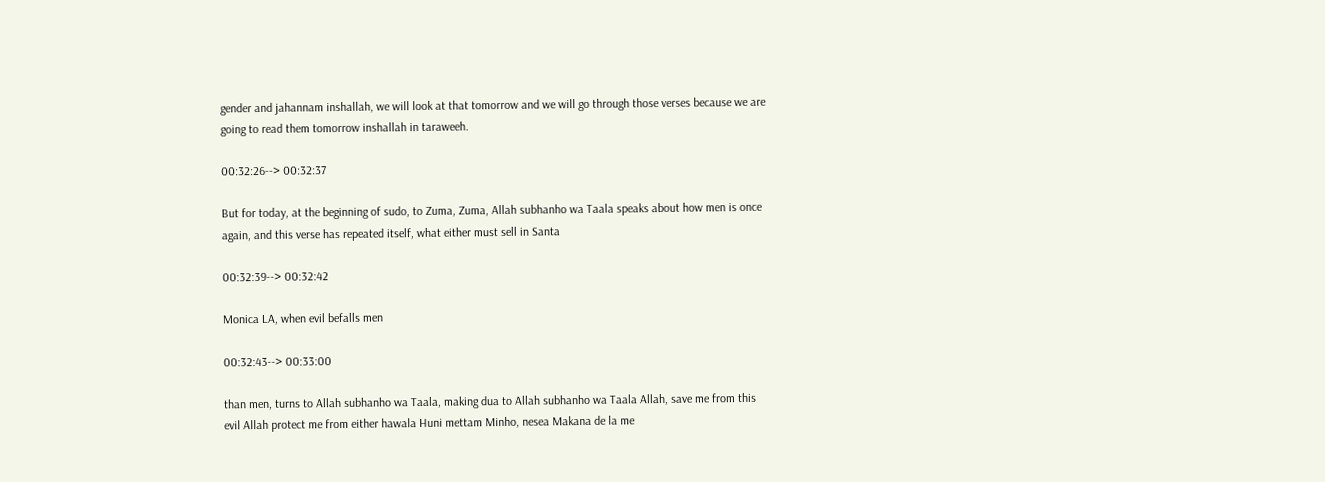gender and jahannam inshallah, we will look at that tomorrow and we will go through those verses because we are going to read them tomorrow inshallah in taraweeh.

00:32:26--> 00:32:37

But for today, at the beginning of sudo, to Zuma, Zuma, Allah subhanho wa Taala speaks about how men is once again, and this verse has repeated itself, what either must sell in Santa

00:32:39--> 00:32:42

Monica LA, when evil befalls men

00:32:43--> 00:33:00

than men, turns to Allah subhanho wa Taala, making dua to Allah subhanho wa Taala Allah, save me from this evil Allah protect me from either hawala Huni mettam Minho, nesea Makana de la me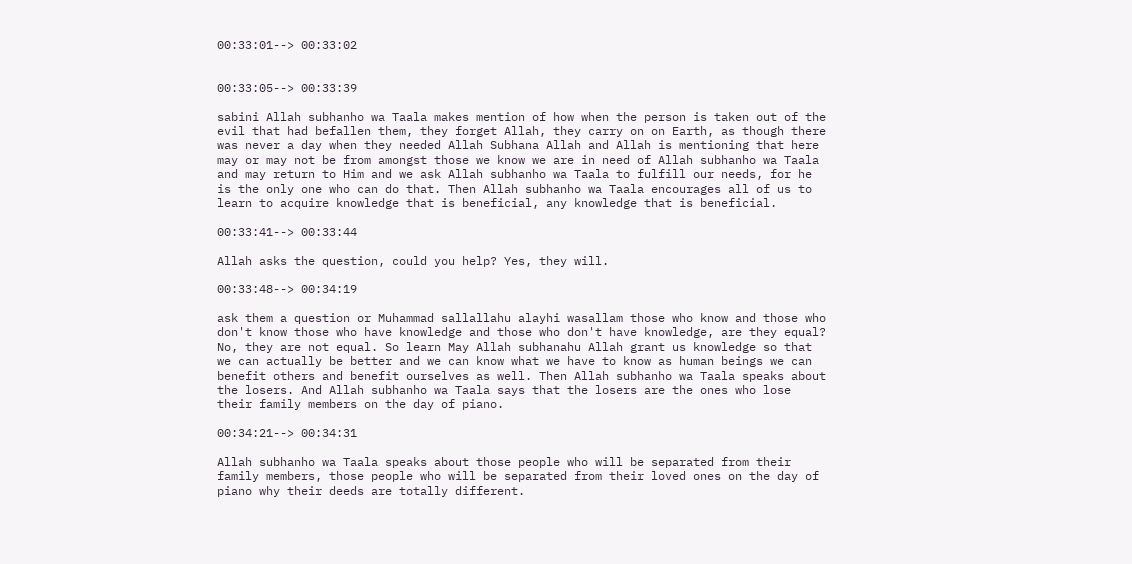00:33:01--> 00:33:02


00:33:05--> 00:33:39

sabini Allah subhanho wa Taala makes mention of how when the person is taken out of the evil that had befallen them, they forget Allah, they carry on on Earth, as though there was never a day when they needed Allah Subhana Allah and Allah is mentioning that here may or may not be from amongst those we know we are in need of Allah subhanho wa Taala and may return to Him and we ask Allah subhanho wa Taala to fulfill our needs, for he is the only one who can do that. Then Allah subhanho wa Taala encourages all of us to learn to acquire knowledge that is beneficial, any knowledge that is beneficial.

00:33:41--> 00:33:44

Allah asks the question, could you help? Yes, they will.

00:33:48--> 00:34:19

ask them a question or Muhammad sallallahu alayhi wasallam those who know and those who don't know those who have knowledge and those who don't have knowledge, are they equal? No, they are not equal. So learn May Allah subhanahu Allah grant us knowledge so that we can actually be better and we can know what we have to know as human beings we can benefit others and benefit ourselves as well. Then Allah subhanho wa Taala speaks about the losers. And Allah subhanho wa Taala says that the losers are the ones who lose their family members on the day of piano.

00:34:21--> 00:34:31

Allah subhanho wa Taala speaks about those people who will be separated from their family members, those people who will be separated from their loved ones on the day of piano why their deeds are totally different.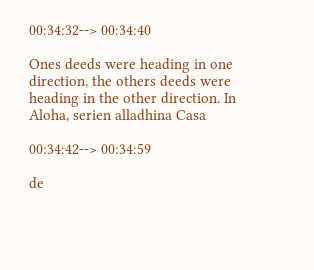00:34:32--> 00:34:40

Ones deeds were heading in one direction, the others deeds were heading in the other direction. In Aloha, serien alladhina Casa

00:34:42--> 00:34:59

de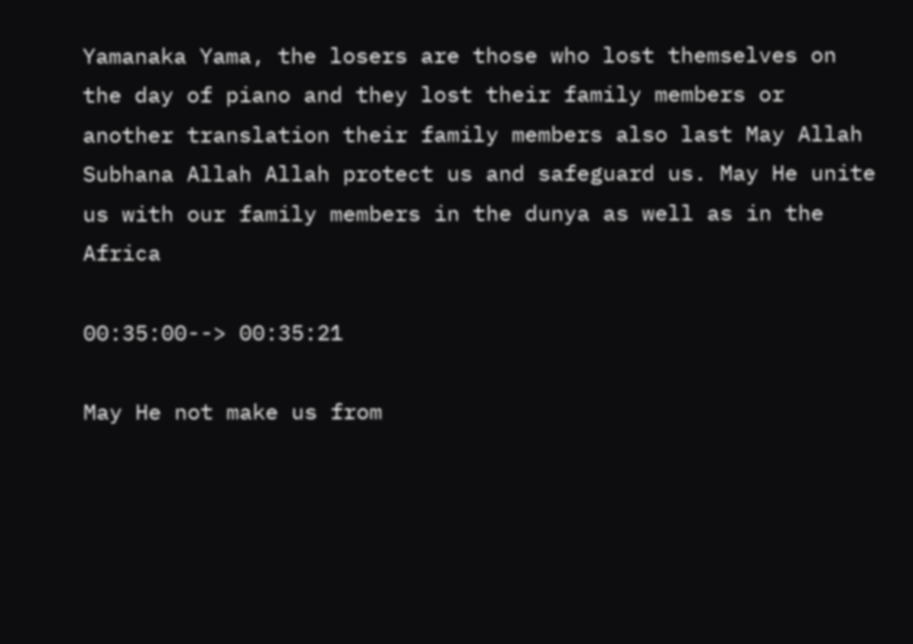Yamanaka Yama, the losers are those who lost themselves on the day of piano and they lost their family members or another translation their family members also last May Allah Subhana Allah Allah protect us and safeguard us. May He unite us with our family members in the dunya as well as in the Africa

00:35:00--> 00:35:21

May He not make us from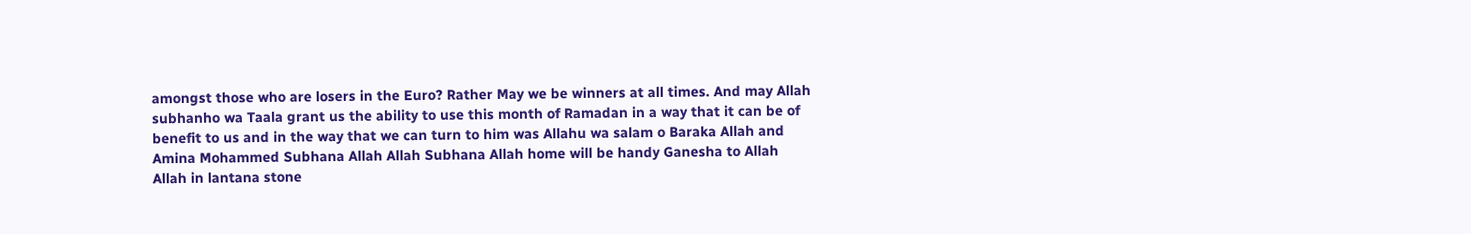amongst those who are losers in the Euro? Rather May we be winners at all times. And may Allah subhanho wa Taala grant us the ability to use this month of Ramadan in a way that it can be of benefit to us and in the way that we can turn to him was Allahu wa salam o Baraka Allah and Amina Mohammed Subhana Allah Allah Subhana Allah home will be handy Ganesha to Allah Allah in lantana stone